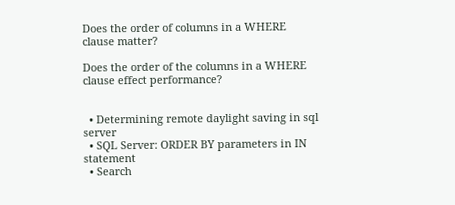Does the order of columns in a WHERE clause matter?

Does the order of the columns in a WHERE clause effect performance?


  • Determining remote daylight saving in sql server
  • SQL Server: ORDER BY parameters in IN statement
  • Search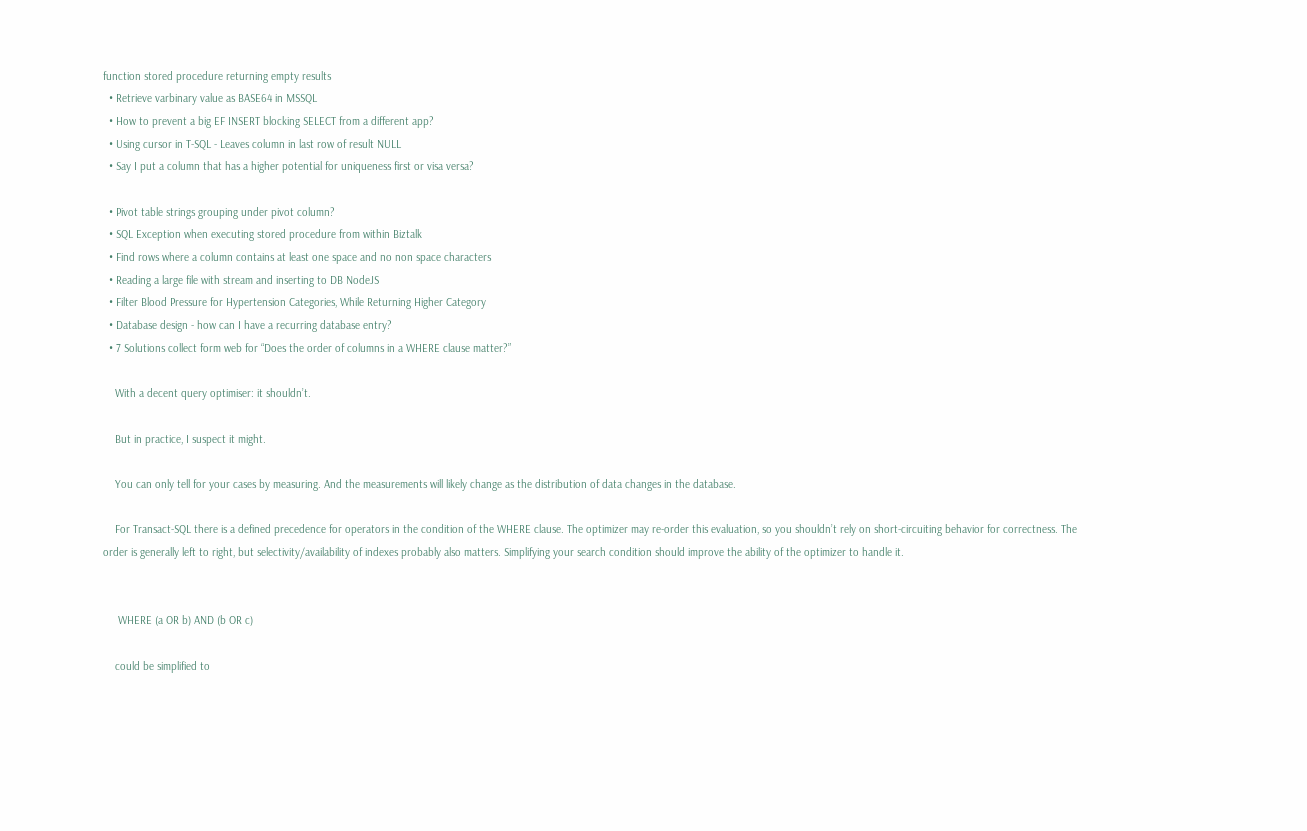function stored procedure returning empty results
  • Retrieve varbinary value as BASE64 in MSSQL
  • How to prevent a big EF INSERT blocking SELECT from a different app?
  • Using cursor in T-SQL - Leaves column in last row of result NULL
  • Say I put a column that has a higher potential for uniqueness first or visa versa?

  • Pivot table strings grouping under pivot column?
  • SQL Exception when executing stored procedure from within Biztalk
  • Find rows where a column contains at least one space and no non space characters
  • Reading a large file with stream and inserting to DB NodeJS
  • Filter Blood Pressure for Hypertension Categories, While Returning Higher Category
  • Database design - how can I have a recurring database entry?
  • 7 Solutions collect form web for “Does the order of columns in a WHERE clause matter?”

    With a decent query optimiser: it shouldn’t.

    But in practice, I suspect it might.

    You can only tell for your cases by measuring. And the measurements will likely change as the distribution of data changes in the database.

    For Transact-SQL there is a defined precedence for operators in the condition of the WHERE clause. The optimizer may re-order this evaluation, so you shouldn’t rely on short-circuiting behavior for correctness. The order is generally left to right, but selectivity/availability of indexes probably also matters. Simplifying your search condition should improve the ability of the optimizer to handle it.


     WHERE (a OR b) AND (b OR c)

    could be simplified to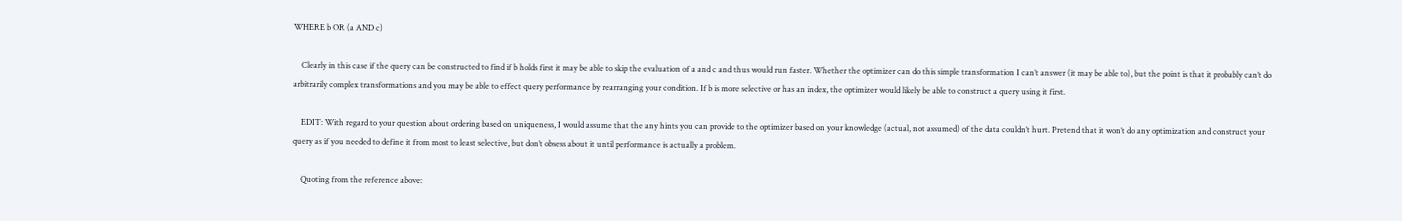WHERE b OR (a AND c)

    Clearly in this case if the query can be constructed to find if b holds first it may be able to skip the evaluation of a and c and thus would run faster. Whether the optimizer can do this simple transformation I can’t answer (it may be able to), but the point is that it probably can’t do arbitrarily complex transformations and you may be able to effect query performance by rearranging your condition. If b is more selective or has an index, the optimizer would likely be able to construct a query using it first.

    EDIT: With regard to your question about ordering based on uniqueness, I would assume that the any hints you can provide to the optimizer based on your knowledge (actual, not assumed) of the data couldn’t hurt. Pretend that it won’t do any optimization and construct your query as if you needed to define it from most to least selective, but don’t obsess about it until performance is actually a problem.

    Quoting from the reference above: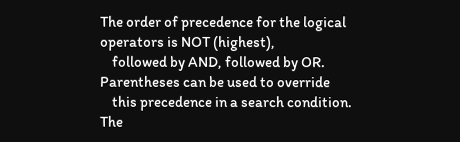The order of precedence for the logical operators is NOT (highest),
    followed by AND, followed by OR. Parentheses can be used to override
    this precedence in a search condition. The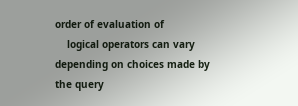order of evaluation of
    logical operators can vary depending on choices made by the query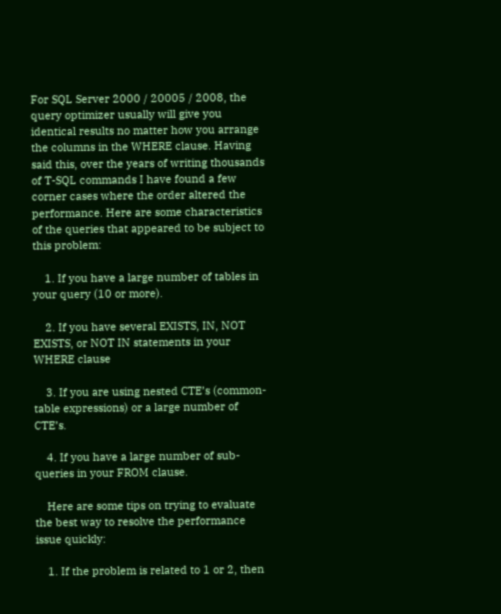For SQL Server 2000 / 20005 / 2008, the query optimizer usually will give you identical results no matter how you arrange the columns in the WHERE clause. Having said this, over the years of writing thousands of T-SQL commands I have found a few corner cases where the order altered the performance. Here are some characteristics of the queries that appeared to be subject to this problem:

    1. If you have a large number of tables in your query (10 or more).

    2. If you have several EXISTS, IN, NOT EXISTS, or NOT IN statements in your WHERE clause

    3. If you are using nested CTE’s (common-table expressions) or a large number of CTE’s.

    4. If you have a large number of sub-queries in your FROM clause.

    Here are some tips on trying to evaluate the best way to resolve the performance issue quickly:

    1. If the problem is related to 1 or 2, then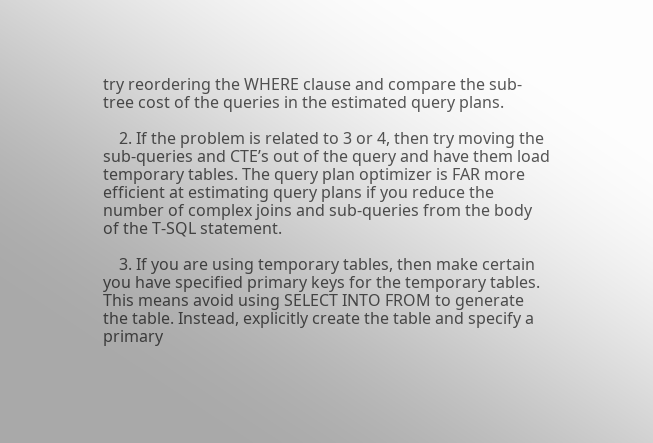try reordering the WHERE clause and compare the sub-tree cost of the queries in the estimated query plans.

    2. If the problem is related to 3 or 4, then try moving the sub-queries and CTE’s out of the query and have them load temporary tables. The query plan optimizer is FAR more efficient at estimating query plans if you reduce the number of complex joins and sub-queries from the body of the T-SQL statement.

    3. If you are using temporary tables, then make certain you have specified primary keys for the temporary tables. This means avoid using SELECT INTO FROM to generate the table. Instead, explicitly create the table and specify a primary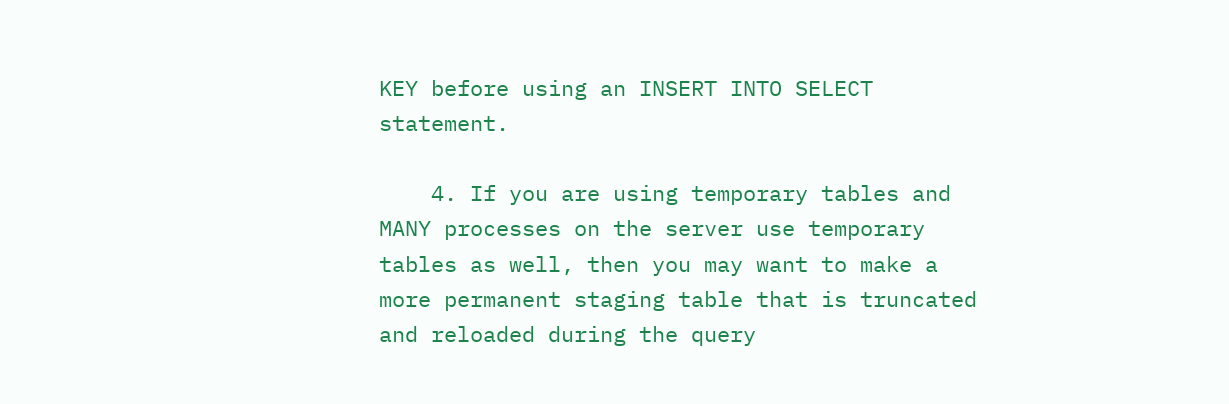KEY before using an INSERT INTO SELECT statement.

    4. If you are using temporary tables and MANY processes on the server use temporary tables as well, then you may want to make a more permanent staging table that is truncated and reloaded during the query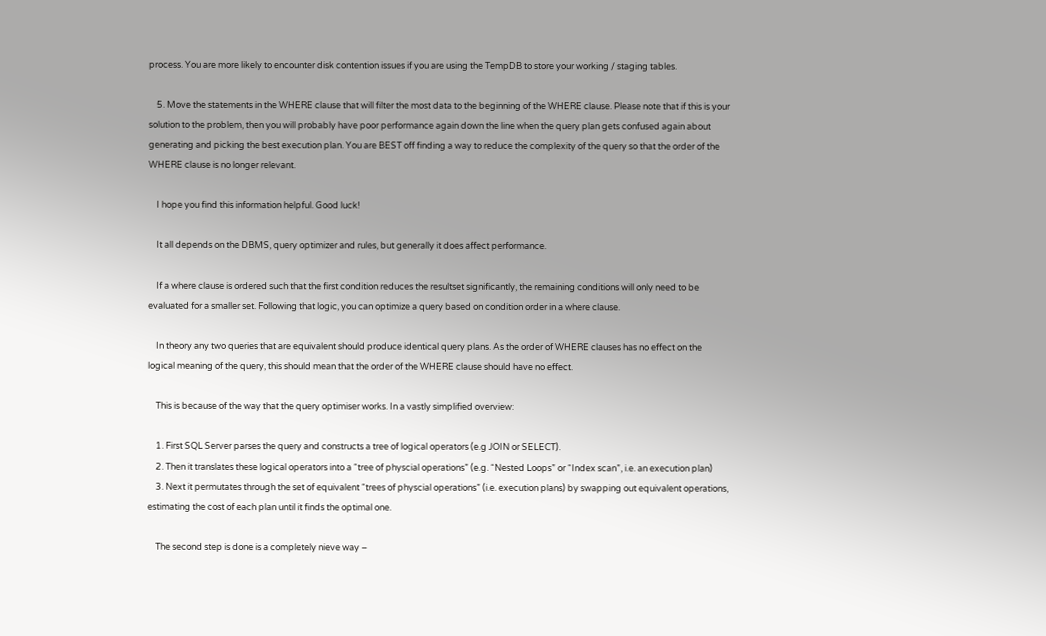process. You are more likely to encounter disk contention issues if you are using the TempDB to store your working / staging tables.

    5. Move the statements in the WHERE clause that will filter the most data to the beginning of the WHERE clause. Please note that if this is your solution to the problem, then you will probably have poor performance again down the line when the query plan gets confused again about generating and picking the best execution plan. You are BEST off finding a way to reduce the complexity of the query so that the order of the WHERE clause is no longer relevant.

    I hope you find this information helpful. Good luck!

    It all depends on the DBMS, query optimizer and rules, but generally it does affect performance.

    If a where clause is ordered such that the first condition reduces the resultset significantly, the remaining conditions will only need to be evaluated for a smaller set. Following that logic, you can optimize a query based on condition order in a where clause.

    In theory any two queries that are equivalent should produce identical query plans. As the order of WHERE clauses has no effect on the logical meaning of the query, this should mean that the order of the WHERE clause should have no effect.

    This is because of the way that the query optimiser works. In a vastly simplified overview:

    1. First SQL Server parses the query and constructs a tree of logical operators (e.g JOIN or SELECT).
    2. Then it translates these logical operators into a “tree of physcial operations” (e.g. “Nested Loops” or “Index scan”, i.e. an execution plan)
    3. Next it permutates through the set of equivalent “trees of physcial operations” (i.e. execution plans) by swapping out equivalent operations, estimating the cost of each plan until it finds the optimal one.

    The second step is done is a completely nieve way –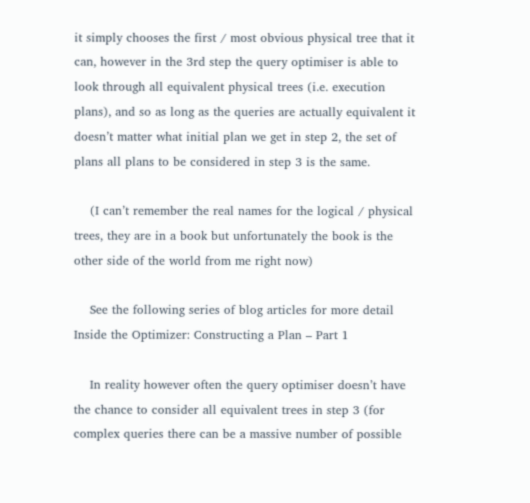it simply chooses the first / most obvious physical tree that it can, however in the 3rd step the query optimiser is able to look through all equivalent physical trees (i.e. execution plans), and so as long as the queries are actually equivalent it doesn’t matter what initial plan we get in step 2, the set of plans all plans to be considered in step 3 is the same.

    (I can’t remember the real names for the logical / physical trees, they are in a book but unfortunately the book is the other side of the world from me right now)

    See the following series of blog articles for more detail Inside the Optimizer: Constructing a Plan – Part 1

    In reality however often the query optimiser doesn’t have the chance to consider all equivalent trees in step 3 (for complex queries there can be a massive number of possible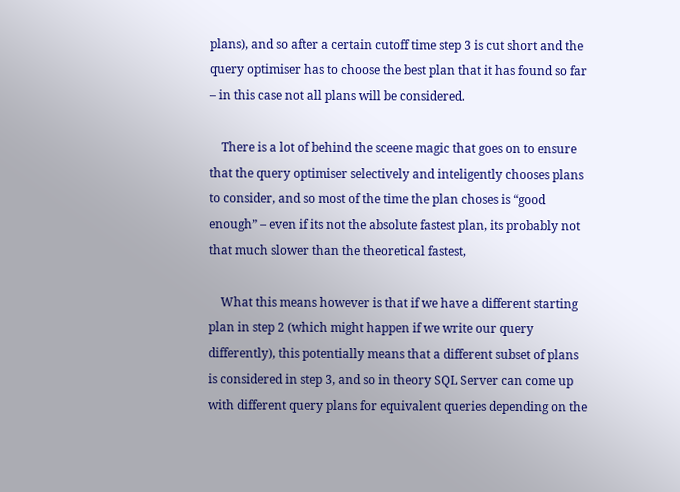plans), and so after a certain cutoff time step 3 is cut short and the query optimiser has to choose the best plan that it has found so far – in this case not all plans will be considered.

    There is a lot of behind the sceene magic that goes on to ensure that the query optimiser selectively and inteligently chooses plans to consider, and so most of the time the plan choses is “good enough” – even if its not the absolute fastest plan, its probably not that much slower than the theoretical fastest,

    What this means however is that if we have a different starting plan in step 2 (which might happen if we write our query differently), this potentially means that a different subset of plans is considered in step 3, and so in theory SQL Server can come up with different query plans for equivalent queries depending on the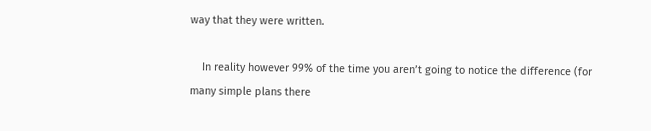way that they were written.

    In reality however 99% of the time you aren’t going to notice the difference (for many simple plans there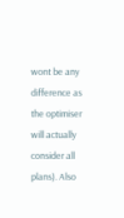wont be any difference as the optimiser will actually consider all plans). Also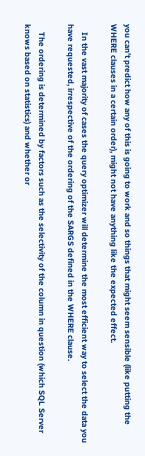you can’t predict how any of this is going to work and so things that might seem sensible (like putting the WHERE clauses in a certain order), might not have anything like the expected effect.

    In the vast majority of cases the query optimizer will determine the most efficient way to select the data you have requested, irrespective of the ordering of the SARGS defined in the WHERE clause.

    The ordering is determined by factors such as the selectivity of the column in question (which SQL Server knows based on statistics) and whether or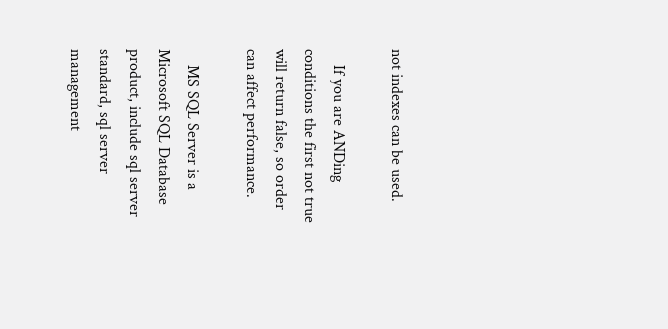not indexes can be used.

    If you are ANDing conditions the first not true will return false, so order can affect performance.

    MS SQL Server is a Microsoft SQL Database product, include sql server standard, sql server management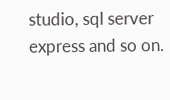studio, sql server express and so on.